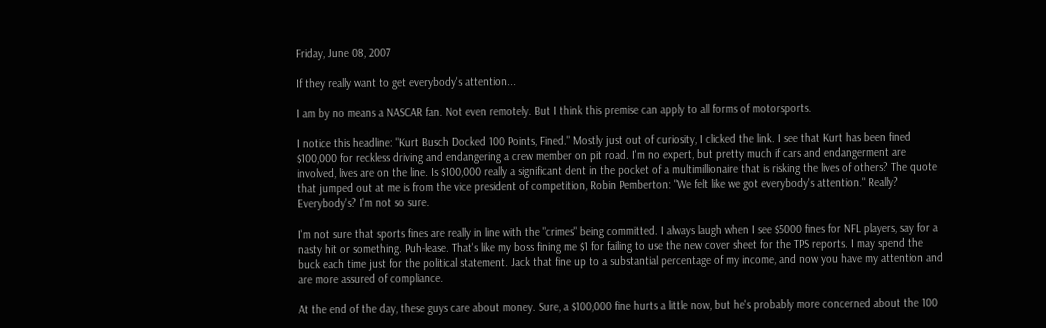Friday, June 08, 2007

If they really want to get everybody's attention...

I am by no means a NASCAR fan. Not even remotely. But I think this premise can apply to all forms of motorsports.

I notice this headline: "Kurt Busch Docked 100 Points, Fined." Mostly just out of curiosity, I clicked the link. I see that Kurt has been fined $100,000 for reckless driving and endangering a crew member on pit road. I'm no expert, but pretty much if cars and endangerment are involved, lives are on the line. Is $100,000 really a significant dent in the pocket of a multimillionaire that is risking the lives of others? The quote that jumped out at me is from the vice president of competition, Robin Pemberton: "We felt like we got everybody's attention." Really? Everybody's? I'm not so sure.

I'm not sure that sports fines are really in line with the "crimes" being committed. I always laugh when I see $5000 fines for NFL players, say for a nasty hit or something. Puh-lease. That's like my boss fining me $1 for failing to use the new cover sheet for the TPS reports. I may spend the buck each time just for the political statement. Jack that fine up to a substantial percentage of my income, and now you have my attention and are more assured of compliance.

At the end of the day, these guys care about money. Sure, a $100,000 fine hurts a little now, but he's probably more concerned about the 100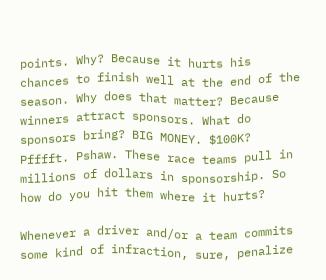points. Why? Because it hurts his chances to finish well at the end of the season. Why does that matter? Because winners attract sponsors. What do sponsors bring? BIG MONEY. $100K? Pfffft. Pshaw. These race teams pull in millions of dollars in sponsorship. So how do you hit them where it hurts?

Whenever a driver and/or a team commits some kind of infraction, sure, penalize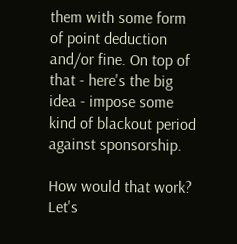them with some form of point deduction and/or fine. On top of that - here's the big idea - impose some kind of blackout period against sponsorship.

How would that work? Let's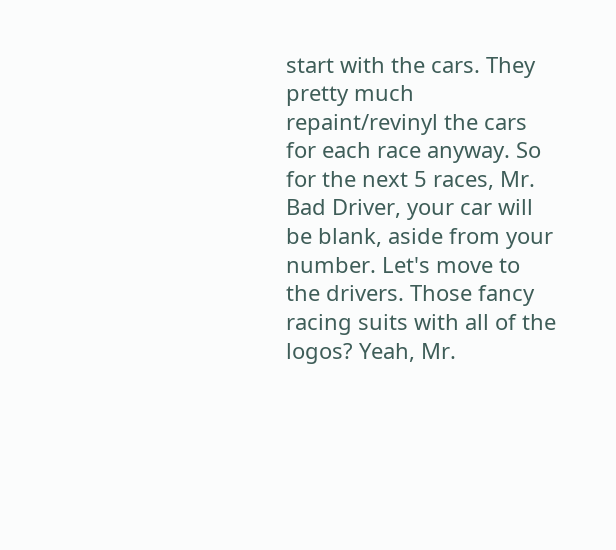start with the cars. They pretty much repaint/revinyl the cars for each race anyway. So for the next 5 races, Mr. Bad Driver, your car will be blank, aside from your number. Let's move to the drivers. Those fancy racing suits with all of the logos? Yeah, Mr.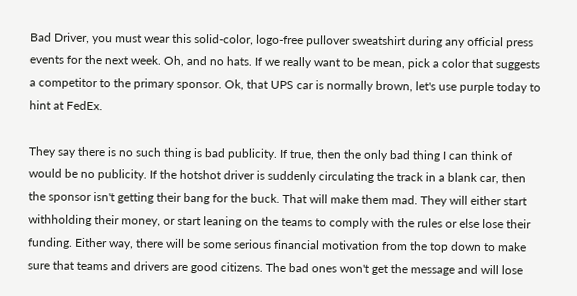Bad Driver, you must wear this solid-color, logo-free pullover sweatshirt during any official press events for the next week. Oh, and no hats. If we really want to be mean, pick a color that suggests a competitor to the primary sponsor. Ok, that UPS car is normally brown, let's use purple today to hint at FedEx.

They say there is no such thing is bad publicity. If true, then the only bad thing I can think of would be no publicity. If the hotshot driver is suddenly circulating the track in a blank car, then the sponsor isn't getting their bang for the buck. That will make them mad. They will either start withholding their money, or start leaning on the teams to comply with the rules or else lose their funding. Either way, there will be some serious financial motivation from the top down to make sure that teams and drivers are good citizens. The bad ones won't get the message and will lose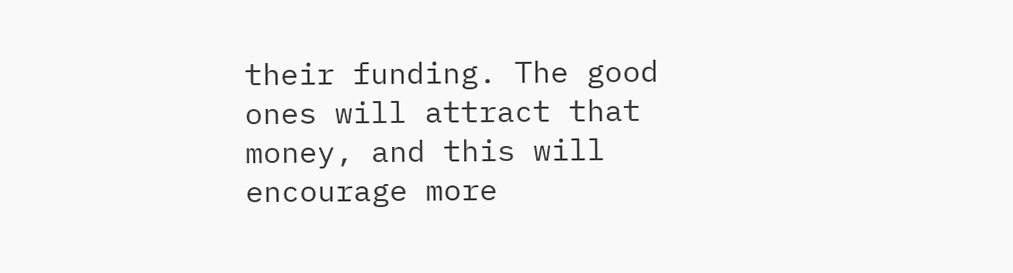their funding. The good ones will attract that money, and this will encourage more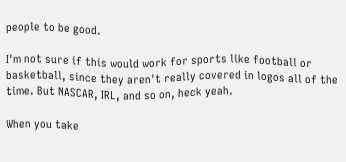people to be good.

I'm not sure if this would work for sports like football or basketball, since they aren't really covered in logos all of the time. But NASCAR, IRL, and so on, heck yeah.

When you take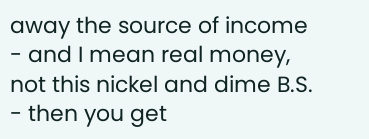away the source of income - and I mean real money, not this nickel and dime B.S. - then you get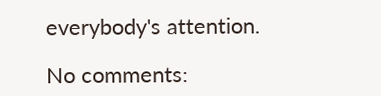everybody's attention.

No comments: